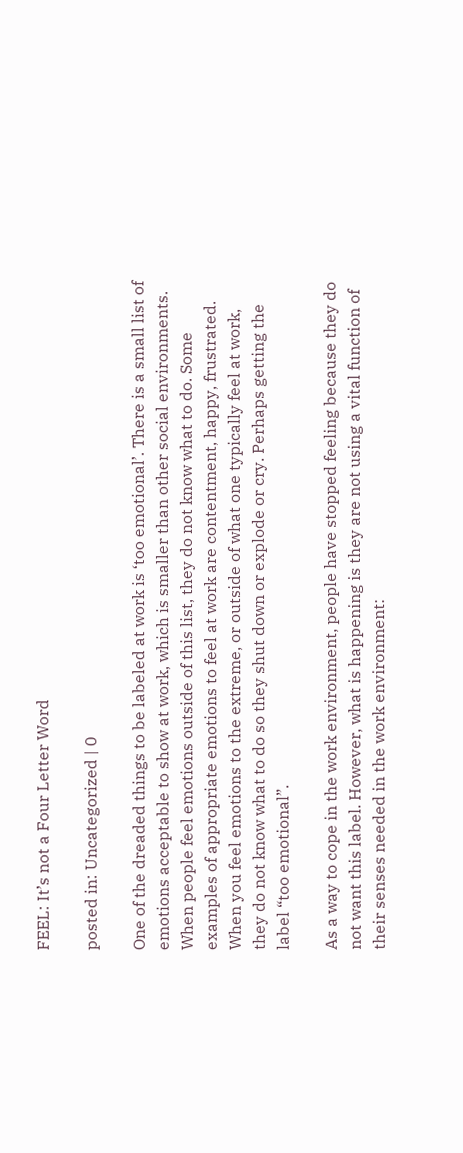FEEL: It’s not a Four Letter Word

posted in: Uncategorized | 0

One of the dreaded things to be labeled at work is ‘too emotional’. There is a small list of emotions acceptable to show at work, which is smaller than other social environments. When people feel emotions outside of this list, they do not know what to do. Some examples of appropriate emotions to feel at work are contentment, happy, frustrated. When you feel emotions to the extreme, or outside of what one typically feel at work, they do not know what to do so they shut down or explode or cry. Perhaps getting the label “too emotional”.

As a way to cope in the work environment, people have stopped feeling because they do not want this label. However, what is happening is they are not using a vital function of their senses needed in the work environment: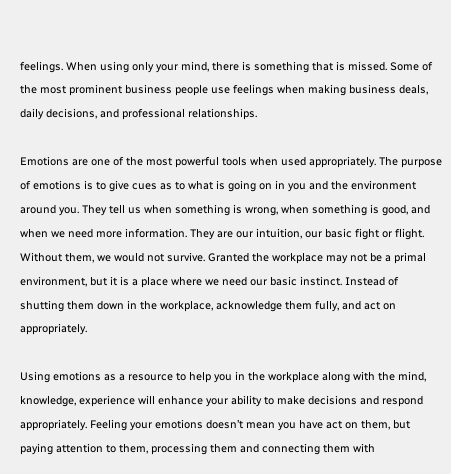feelings. When using only your mind, there is something that is missed. Some of the most prominent business people use feelings when making business deals, daily decisions, and professional relationships.

Emotions are one of the most powerful tools when used appropriately. The purpose of emotions is to give cues as to what is going on in you and the environment around you. They tell us when something is wrong, when something is good, and when we need more information. They are our intuition, our basic fight or flight. Without them, we would not survive. Granted the workplace may not be a primal environment, but it is a place where we need our basic instinct. Instead of shutting them down in the workplace, acknowledge them fully, and act on appropriately.

Using emotions as a resource to help you in the workplace along with the mind, knowledge, experience will enhance your ability to make decisions and respond appropriately. Feeling your emotions doesn’t mean you have act on them, but paying attention to them, processing them and connecting them with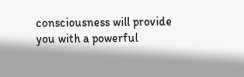consciousness will provide you with a powerful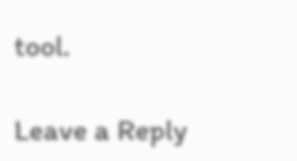tool.

Leave a Reply